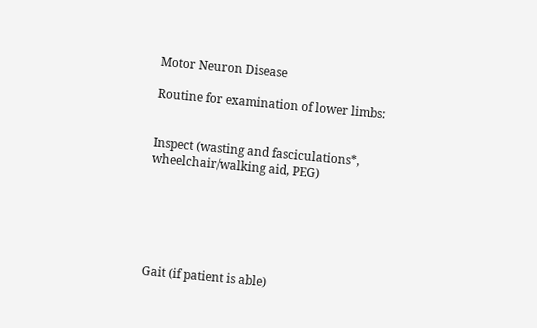Motor Neuron Disease

Routine for examination of lower limbs:


Inspect (wasting and fasciculations*, wheelchair/walking aid, PEG)






Gait (if patient is able)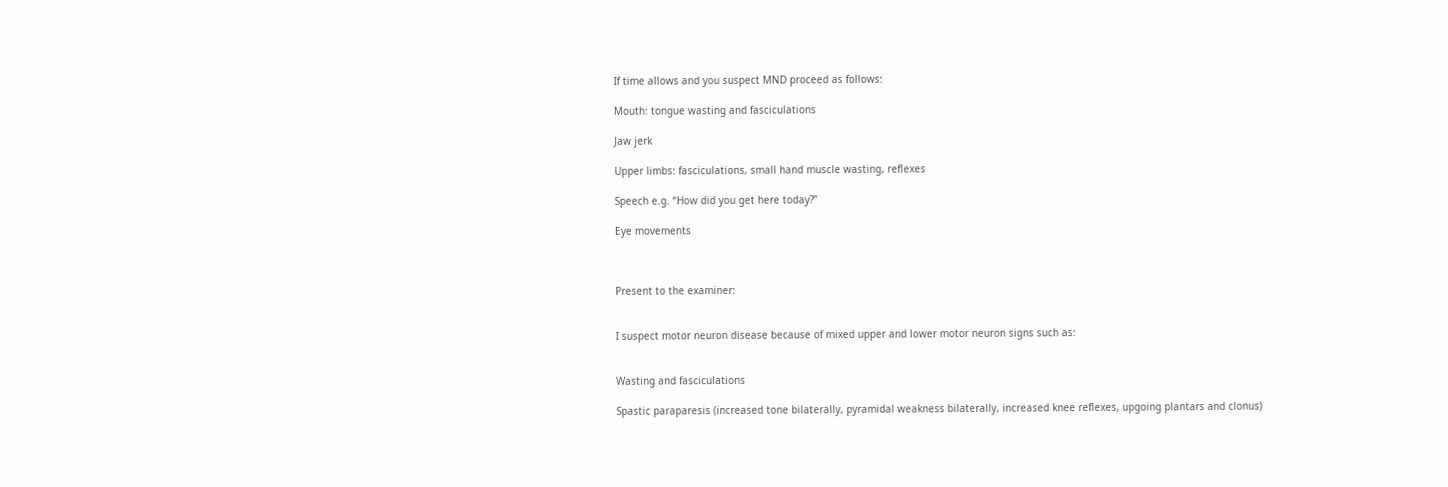If time allows and you suspect MND proceed as follows:

Mouth: tongue wasting and fasciculations

Jaw jerk

Upper limbs: fasciculations, small hand muscle wasting, reflexes

Speech e.g. “How did you get here today?”

Eye movements



Present to the examiner:


I suspect motor neuron disease because of mixed upper and lower motor neuron signs such as:


Wasting and fasciculations

Spastic paraparesis (increased tone bilaterally, pyramidal weakness bilaterally, increased knee reflexes, upgoing plantars and clonus)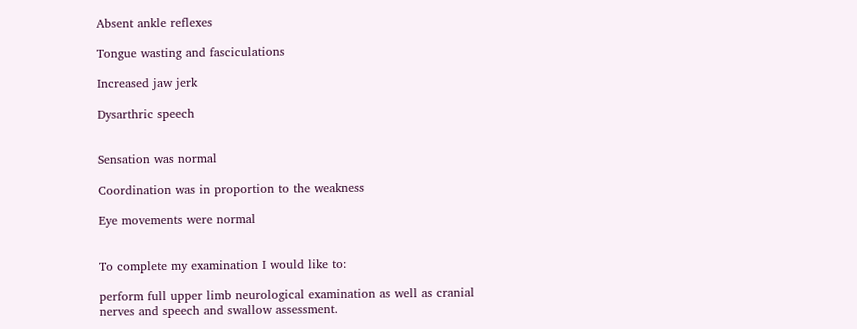Absent ankle reflexes

Tongue wasting and fasciculations

Increased jaw jerk

Dysarthric speech


Sensation was normal

Coordination was in proportion to the weakness

Eye movements were normal


To complete my examination I would like to:

perform full upper limb neurological examination as well as cranial nerves and speech and swallow assessment.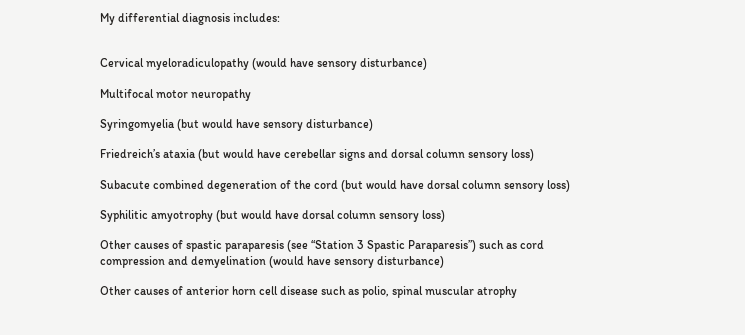My differential diagnosis includes:


Cervical myeloradiculopathy (would have sensory disturbance)

Multifocal motor neuropathy

Syringomyelia (but would have sensory disturbance)

Friedreich’s ataxia (but would have cerebellar signs and dorsal column sensory loss)

Subacute combined degeneration of the cord (but would have dorsal column sensory loss)

Syphilitic amyotrophy (but would have dorsal column sensory loss)

Other causes of spastic paraparesis (see “Station 3 Spastic Paraparesis”) such as cord compression and demyelination (would have sensory disturbance)

Other causes of anterior horn cell disease such as polio, spinal muscular atrophy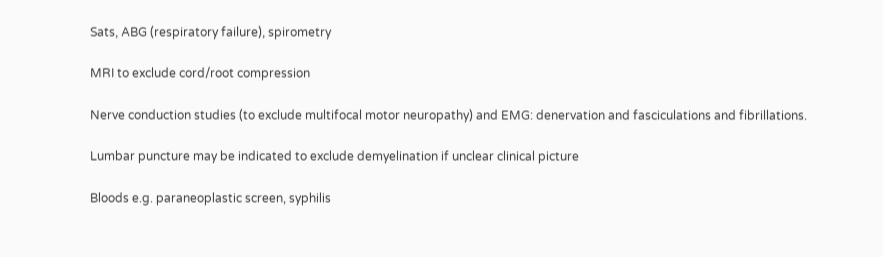Sats, ABG (respiratory failure), spirometry

MRI to exclude cord/root compression

Nerve conduction studies (to exclude multifocal motor neuropathy) and EMG: denervation and fasciculations and fibrillations.

Lumbar puncture may be indicated to exclude demyelination if unclear clinical picture

Bloods e.g. paraneoplastic screen, syphilis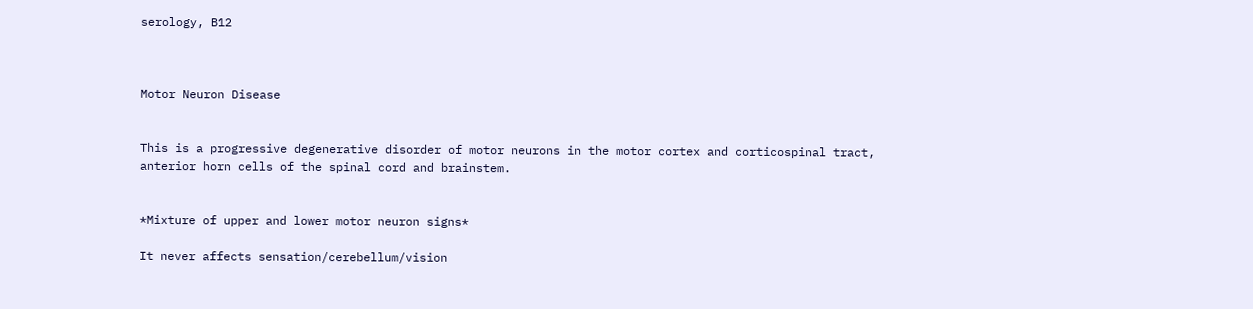serology, B12



Motor Neuron Disease


This is a progressive degenerative disorder of motor neurons in the motor cortex and corticospinal tract, anterior horn cells of the spinal cord and brainstem.


*Mixture of upper and lower motor neuron signs*

It never affects sensation/cerebellum/vision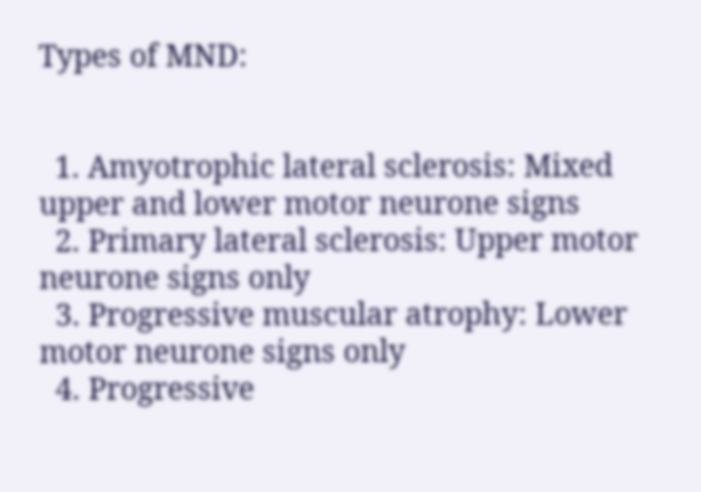Types of MND:


  1. Amyotrophic lateral sclerosis: Mixed upper and lower motor neurone signs
  2. Primary lateral sclerosis: Upper motor neurone signs only
  3. Progressive muscular atrophy: Lower motor neurone signs only
  4. Progressive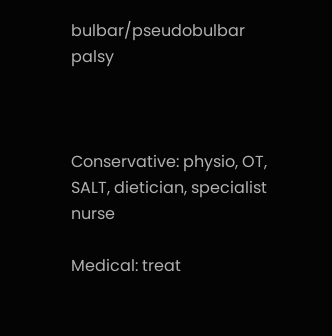bulbar/pseudobulbar palsy



Conservative: physio, OT, SALT, dietician, specialist nurse

Medical: treat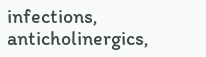infections, anticholinergics,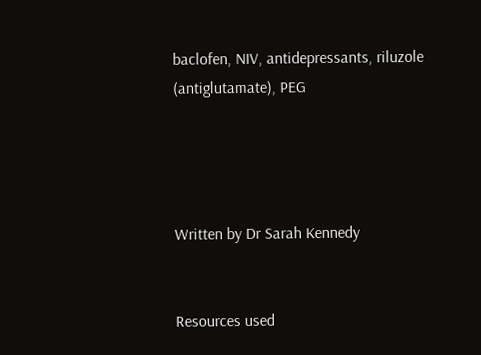baclofen, NIV, antidepressants, riluzole (antiglutamate), PEG




Written by Dr Sarah Kennedy


Resources used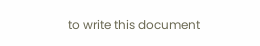to write this document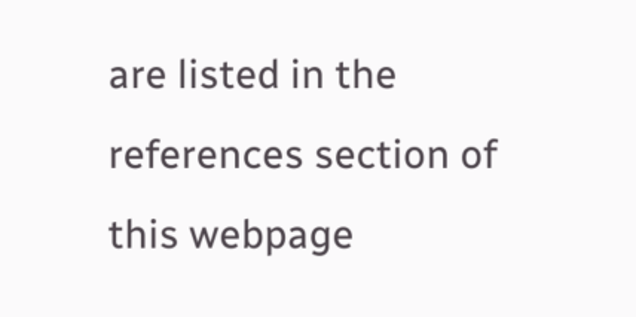are listed in the references section of this webpage